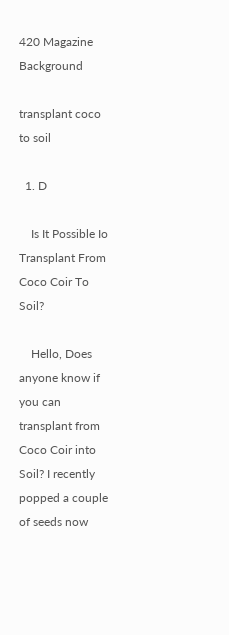420 Magazine Background

transplant coco to soil

  1. D

    Is It Possible Io Transplant From Coco Coir To Soil?

    Hello, Does anyone know if you can transplant from Coco Coir into Soil? I recently popped a couple of seeds now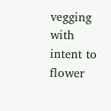vegging with intent to flower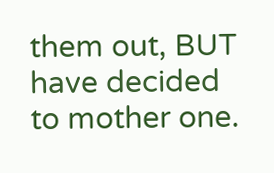them out, BUT have decided to mother one.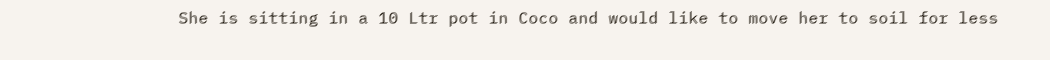She is sitting in a 10 Ltr pot in Coco and would like to move her to soil for less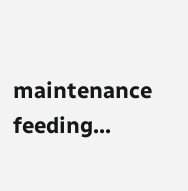maintenance feeding...